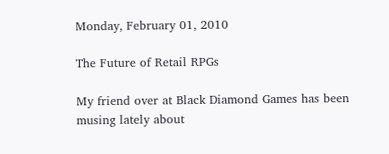Monday, February 01, 2010

The Future of Retail RPGs

My friend over at Black Diamond Games has been musing lately about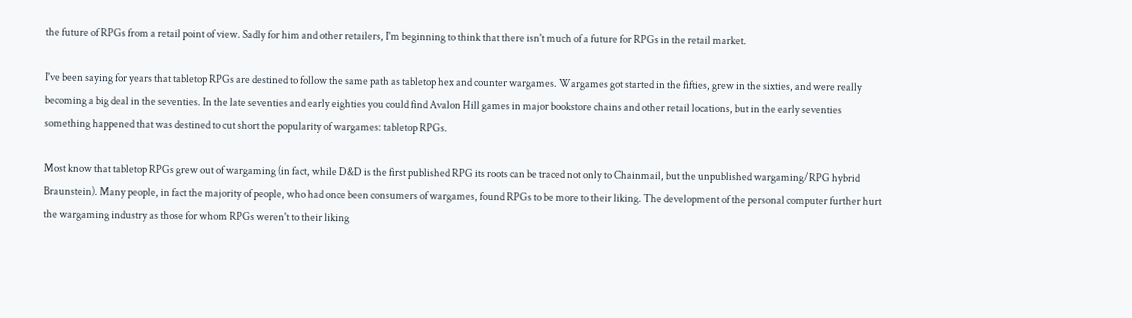the future of RPGs from a retail point of view. Sadly for him and other retailers, I'm beginning to think that there isn't much of a future for RPGs in the retail market.

I've been saying for years that tabletop RPGs are destined to follow the same path as tabletop hex and counter wargames. Wargames got started in the fifties, grew in the sixties, and were really becoming a big deal in the seventies. In the late seventies and early eighties you could find Avalon Hill games in major bookstore chains and other retail locations, but in the early seventies something happened that was destined to cut short the popularity of wargames: tabletop RPGs.

Most know that tabletop RPGs grew out of wargaming (in fact, while D&D is the first published RPG its roots can be traced not only to Chainmail, but the unpublished wargaming/RPG hybrid Braunstein). Many people, in fact the majority of people, who had once been consumers of wargames, found RPGs to be more to their liking. The development of the personal computer further hurt the wargaming industry as those for whom RPGs weren't to their liking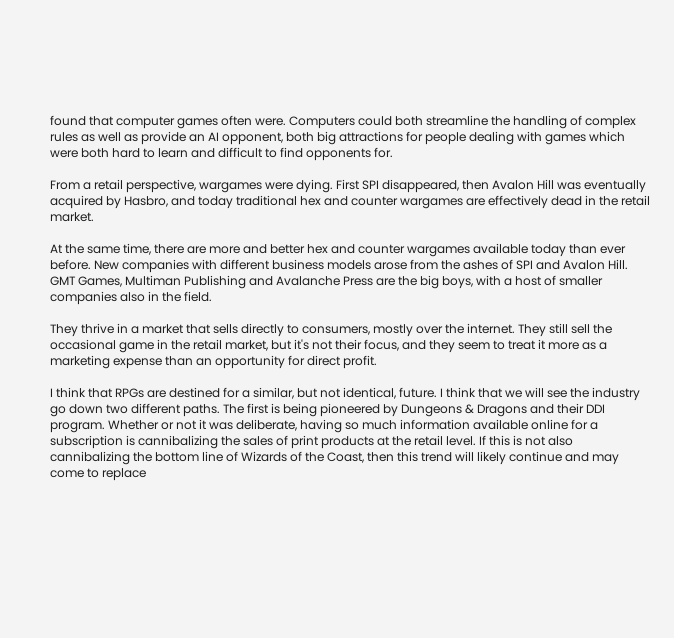found that computer games often were. Computers could both streamline the handling of complex rules as well as provide an AI opponent, both big attractions for people dealing with games which were both hard to learn and difficult to find opponents for.

From a retail perspective, wargames were dying. First SPI disappeared, then Avalon Hill was eventually acquired by Hasbro, and today traditional hex and counter wargames are effectively dead in the retail market.

At the same time, there are more and better hex and counter wargames available today than ever before. New companies with different business models arose from the ashes of SPI and Avalon Hill. GMT Games, Multiman Publishing and Avalanche Press are the big boys, with a host of smaller companies also in the field.

They thrive in a market that sells directly to consumers, mostly over the internet. They still sell the occasional game in the retail market, but it's not their focus, and they seem to treat it more as a marketing expense than an opportunity for direct profit.

I think that RPGs are destined for a similar, but not identical, future. I think that we will see the industry go down two different paths. The first is being pioneered by Dungeons & Dragons and their DDI program. Whether or not it was deliberate, having so much information available online for a subscription is cannibalizing the sales of print products at the retail level. If this is not also cannibalizing the bottom line of Wizards of the Coast, then this trend will likely continue and may come to replace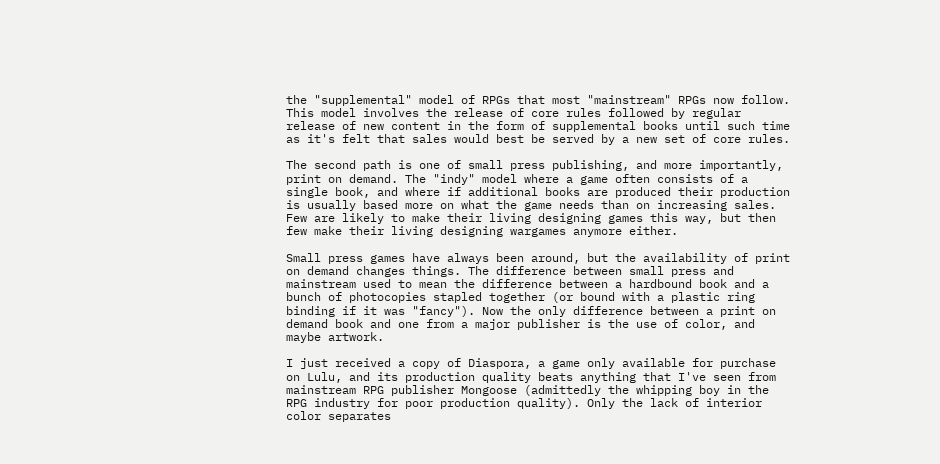the "supplemental" model of RPGs that most "mainstream" RPGs now follow. This model involves the release of core rules followed by regular release of new content in the form of supplemental books until such time as it's felt that sales would best be served by a new set of core rules.

The second path is one of small press publishing, and more importantly, print on demand. The "indy" model where a game often consists of a single book, and where if additional books are produced their production is usually based more on what the game needs than on increasing sales. Few are likely to make their living designing games this way, but then few make their living designing wargames anymore either.

Small press games have always been around, but the availability of print on demand changes things. The difference between small press and mainstream used to mean the difference between a hardbound book and a bunch of photocopies stapled together (or bound with a plastic ring binding if it was "fancy"). Now the only difference between a print on demand book and one from a major publisher is the use of color, and maybe artwork.

I just received a copy of Diaspora, a game only available for purchase on Lulu, and its production quality beats anything that I've seen from mainstream RPG publisher Mongoose (admittedly the whipping boy in the RPG industry for poor production quality). Only the lack of interior color separates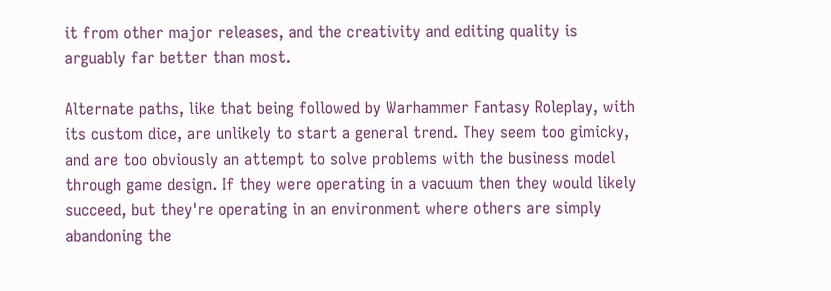it from other major releases, and the creativity and editing quality is arguably far better than most.

Alternate paths, like that being followed by Warhammer Fantasy Roleplay, with its custom dice, are unlikely to start a general trend. They seem too gimicky, and are too obviously an attempt to solve problems with the business model through game design. If they were operating in a vacuum then they would likely succeed, but they're operating in an environment where others are simply abandoning the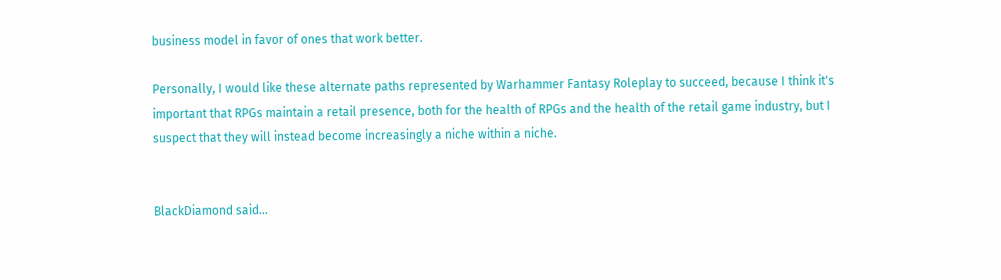business model in favor of ones that work better.

Personally, I would like these alternate paths represented by Warhammer Fantasy Roleplay to succeed, because I think it's important that RPGs maintain a retail presence, both for the health of RPGs and the health of the retail game industry, but I suspect that they will instead become increasingly a niche within a niche.


BlackDiamond said...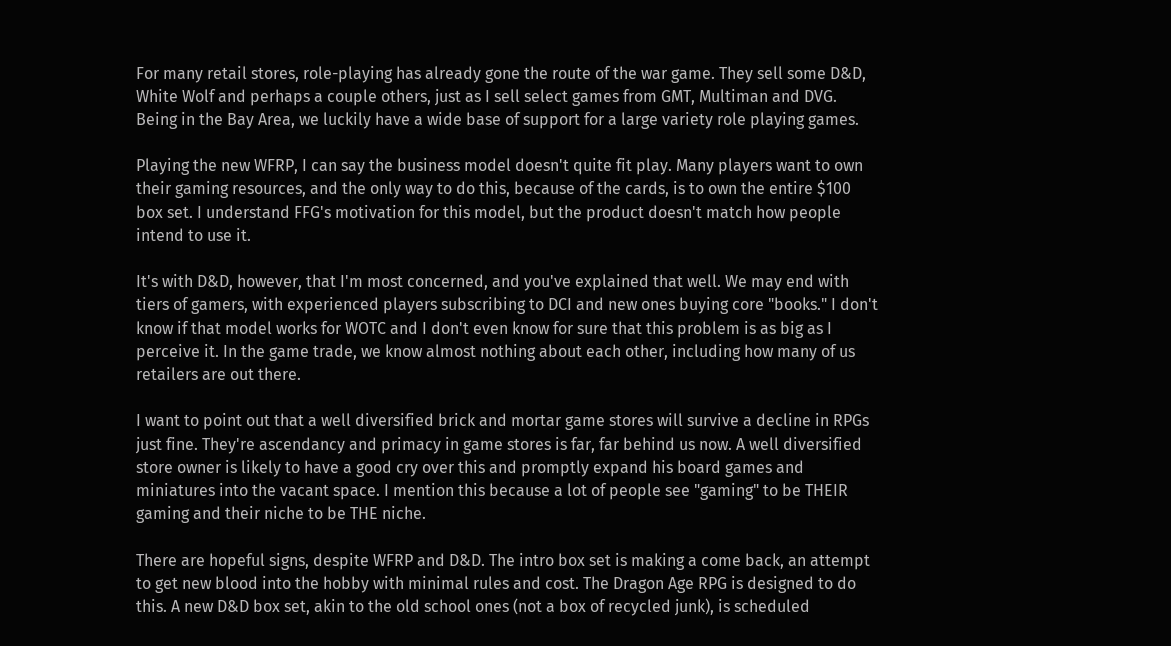For many retail stores, role-playing has already gone the route of the war game. They sell some D&D, White Wolf and perhaps a couple others, just as I sell select games from GMT, Multiman and DVG. Being in the Bay Area, we luckily have a wide base of support for a large variety role playing games.

Playing the new WFRP, I can say the business model doesn't quite fit play. Many players want to own their gaming resources, and the only way to do this, because of the cards, is to own the entire $100 box set. I understand FFG's motivation for this model, but the product doesn't match how people intend to use it.

It's with D&D, however, that I'm most concerned, and you've explained that well. We may end with tiers of gamers, with experienced players subscribing to DCI and new ones buying core "books." I don't know if that model works for WOTC and I don't even know for sure that this problem is as big as I perceive it. In the game trade, we know almost nothing about each other, including how many of us retailers are out there.

I want to point out that a well diversified brick and mortar game stores will survive a decline in RPGs just fine. They're ascendancy and primacy in game stores is far, far behind us now. A well diversified store owner is likely to have a good cry over this and promptly expand his board games and miniatures into the vacant space. I mention this because a lot of people see "gaming" to be THEIR gaming and their niche to be THE niche.

There are hopeful signs, despite WFRP and D&D. The intro box set is making a come back, an attempt to get new blood into the hobby with minimal rules and cost. The Dragon Age RPG is designed to do this. A new D&D box set, akin to the old school ones (not a box of recycled junk), is scheduled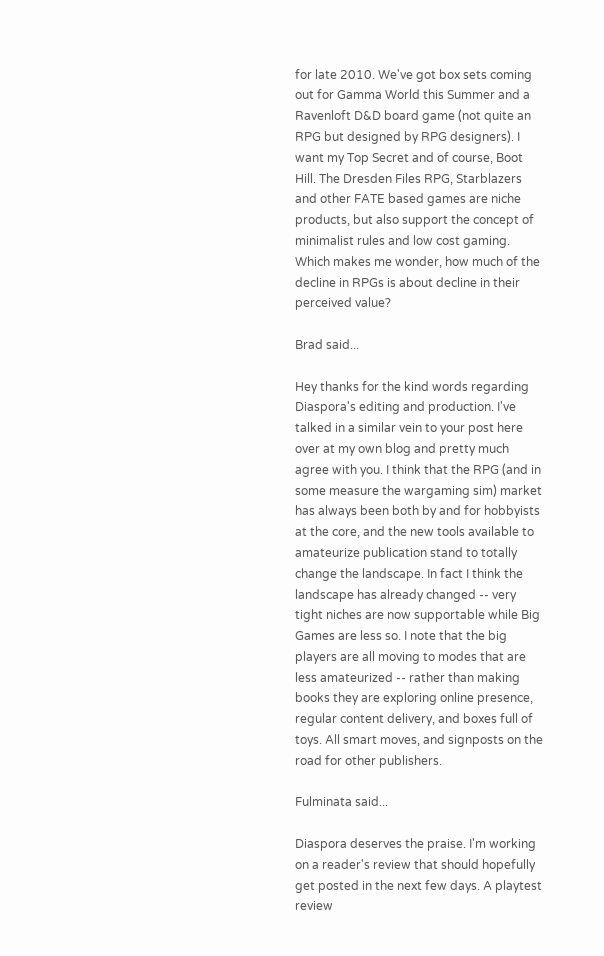for late 2010. We've got box sets coming out for Gamma World this Summer and a Ravenloft D&D board game (not quite an RPG but designed by RPG designers). I want my Top Secret and of course, Boot Hill. The Dresden Files RPG, Starblazers and other FATE based games are niche products, but also support the concept of minimalist rules and low cost gaming. Which makes me wonder, how much of the decline in RPGs is about decline in their perceived value?

Brad said...

Hey thanks for the kind words regarding Diaspora's editing and production. I've talked in a similar vein to your post here over at my own blog and pretty much agree with you. I think that the RPG (and in some measure the wargaming sim) market has always been both by and for hobbyists at the core, and the new tools available to amateurize publication stand to totally change the landscape. In fact I think the landscape has already changed -- very tight niches are now supportable while Big Games are less so. I note that the big players are all moving to modes that are less amateurized -- rather than making books they are exploring online presence, regular content delivery, and boxes full of toys. All smart moves, and signposts on the road for other publishers.

Fulminata said...

Diaspora deserves the praise. I'm working on a reader's review that should hopefully get posted in the next few days. A playtest review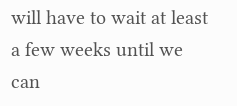will have to wait at least a few weeks until we can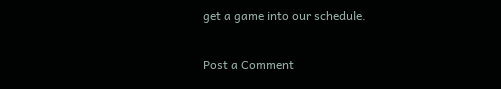get a game into our schedule.

Post a Comment